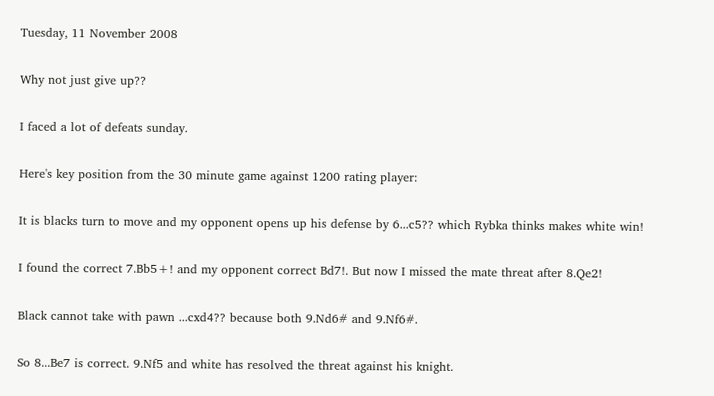Tuesday, 11 November 2008

Why not just give up??

I faced a lot of defeats sunday.

Here's key position from the 30 minute game against 1200 rating player:

It is blacks turn to move and my opponent opens up his defense by 6...c5?? which Rybka thinks makes white win!

I found the correct 7.Bb5+! and my opponent correct Bd7!. But now I missed the mate threat after 8.Qe2!

Black cannot take with pawn ...cxd4?? because both 9.Nd6# and 9.Nf6#.

So 8...Be7 is correct. 9.Nf5 and white has resolved the threat against his knight.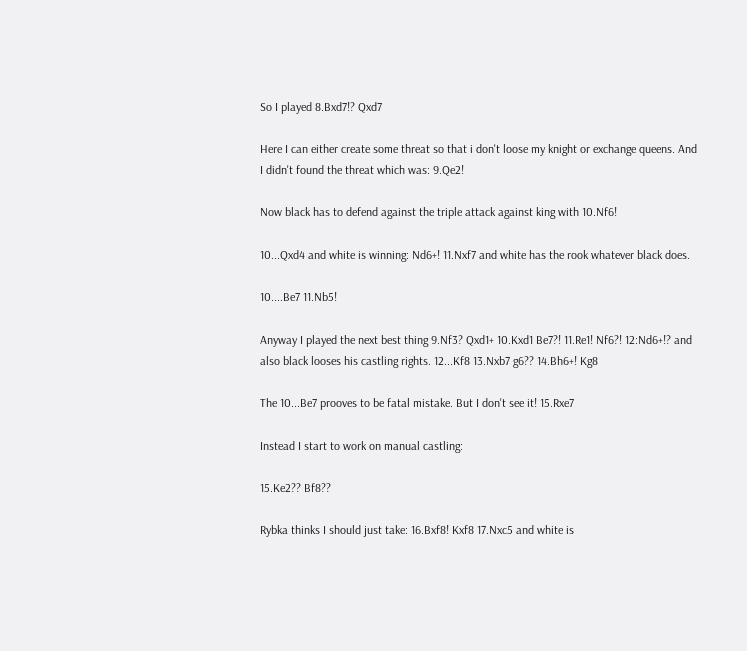So I played 8.Bxd7!? Qxd7

Here I can either create some threat so that i don't loose my knight or exchange queens. And I didn't found the threat which was: 9.Qe2!

Now black has to defend against the triple attack against king with 10.Nf6!

10...Qxd4 and white is winning: Nd6+! 11.Nxf7 and white has the rook whatever black does.

10....Be7 11.Nb5!

Anyway I played the next best thing 9.Nf3? Qxd1+ 10.Kxd1 Be7?! 11.Re1! Nf6?! 12:Nd6+!? and also black looses his castling rights. 12...Kf8 13.Nxb7 g6?? 14.Bh6+! Kg8

The 10...Be7 prooves to be fatal mistake. But I don't see it! 15.Rxe7

Instead I start to work on manual castling:

15.Ke2?? Bf8??

Rybka thinks I should just take: 16.Bxf8! Kxf8 17.Nxc5 and white is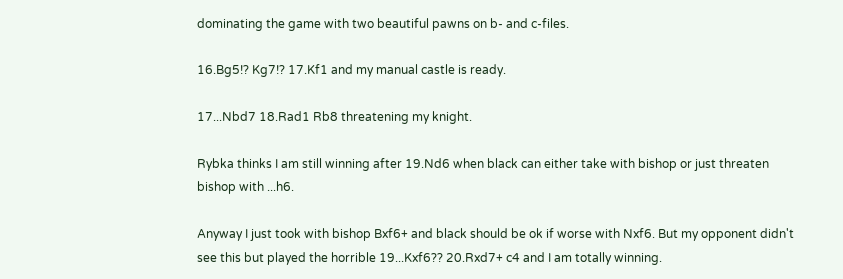dominating the game with two beautiful pawns on b- and c-files.

16.Bg5!? Kg7!? 17.Kf1 and my manual castle is ready.

17...Nbd7 18.Rad1 Rb8 threatening my knight.

Rybka thinks I am still winning after 19.Nd6 when black can either take with bishop or just threaten bishop with ...h6.

Anyway I just took with bishop Bxf6+ and black should be ok if worse with Nxf6. But my opponent didn't see this but played the horrible 19...Kxf6?? 20.Rxd7+ c4 and I am totally winning.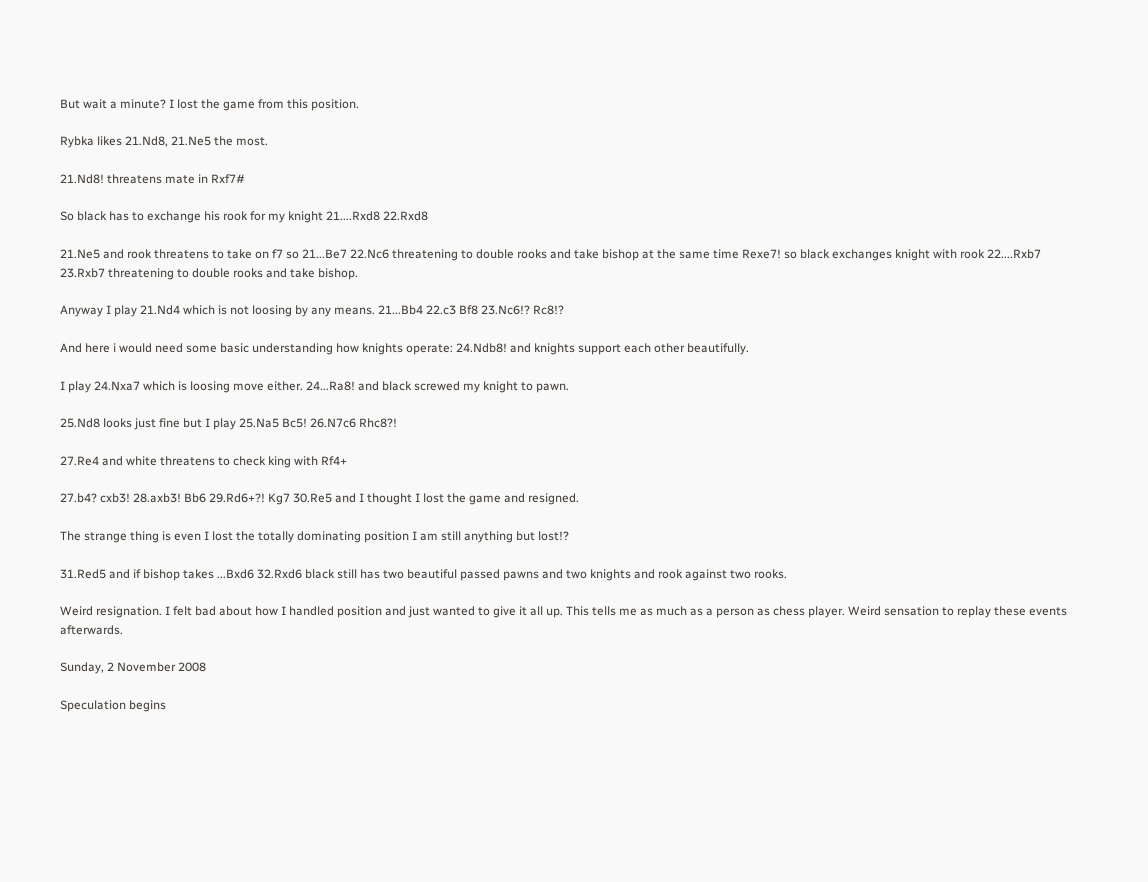But wait a minute? I lost the game from this position.

Rybka likes 21.Nd8, 21.Ne5 the most.

21.Nd8! threatens mate in Rxf7#

So black has to exchange his rook for my knight 21....Rxd8 22.Rxd8

21.Ne5 and rook threatens to take on f7 so 21...Be7 22.Nc6 threatening to double rooks and take bishop at the same time Rexe7! so black exchanges knight with rook 22....Rxb7 23.Rxb7 threatening to double rooks and take bishop.

Anyway I play 21.Nd4 which is not loosing by any means. 21...Bb4 22.c3 Bf8 23.Nc6!? Rc8!?

And here i would need some basic understanding how knights operate: 24.Ndb8! and knights support each other beautifully.

I play 24.Nxa7 which is loosing move either. 24...Ra8! and black screwed my knight to pawn.

25.Nd8 looks just fine but I play 25.Na5 Bc5! 26.N7c6 Rhc8?!

27.Re4 and white threatens to check king with Rf4+

27.b4? cxb3! 28.axb3! Bb6 29.Rd6+?! Kg7 30.Re5 and I thought I lost the game and resigned.

The strange thing is even I lost the totally dominating position I am still anything but lost!?

31.Red5 and if bishop takes ...Bxd6 32.Rxd6 black still has two beautiful passed pawns and two knights and rook against two rooks.

Weird resignation. I felt bad about how I handled position and just wanted to give it all up. This tells me as much as a person as chess player. Weird sensation to replay these events afterwards.

Sunday, 2 November 2008

Speculation begins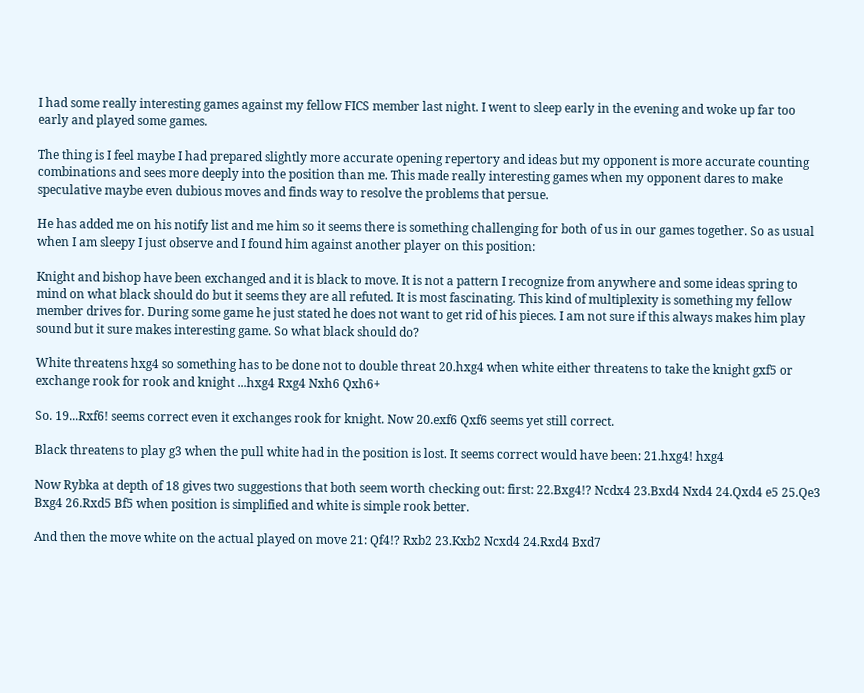I had some really interesting games against my fellow FICS member last night. I went to sleep early in the evening and woke up far too early and played some games.

The thing is I feel maybe I had prepared slightly more accurate opening repertory and ideas but my opponent is more accurate counting combinations and sees more deeply into the position than me. This made really interesting games when my opponent dares to make speculative maybe even dubious moves and finds way to resolve the problems that persue.

He has added me on his notify list and me him so it seems there is something challenging for both of us in our games together. So as usual when I am sleepy I just observe and I found him against another player on this position:

Knight and bishop have been exchanged and it is black to move. It is not a pattern I recognize from anywhere and some ideas spring to mind on what black should do but it seems they are all refuted. It is most fascinating. This kind of multiplexity is something my fellow member drives for. During some game he just stated he does not want to get rid of his pieces. I am not sure if this always makes him play sound but it sure makes interesting game. So what black should do?

White threatens hxg4 so something has to be done not to double threat 20.hxg4 when white either threatens to take the knight gxf5 or exchange rook for rook and knight ...hxg4 Rxg4 Nxh6 Qxh6+

So. 19...Rxf6! seems correct even it exchanges rook for knight. Now 20.exf6 Qxf6 seems yet still correct.

Black threatens to play g3 when the pull white had in the position is lost. It seems correct would have been: 21.hxg4! hxg4

Now Rybka at depth of 18 gives two suggestions that both seem worth checking out: first: 22.Bxg4!? Ncdx4 23.Bxd4 Nxd4 24.Qxd4 e5 25.Qe3 Bxg4 26.Rxd5 Bf5 when position is simplified and white is simple rook better.

And then the move white on the actual played on move 21: Qf4!? Rxb2 23.Kxb2 Ncxd4 24.Rxd4 Bxd7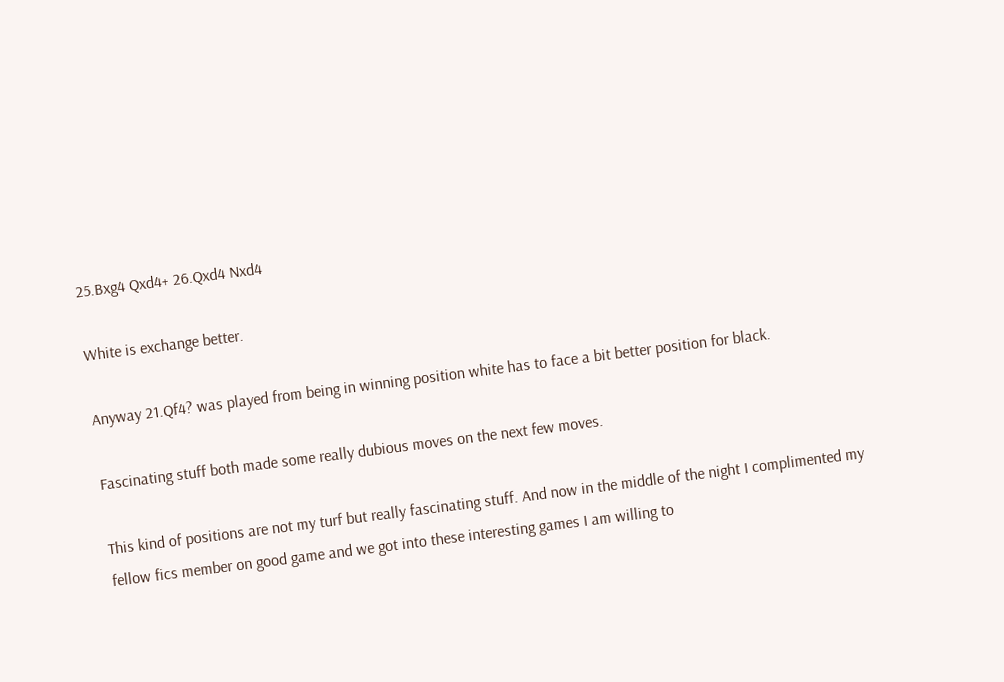25.Bxg4 Qxd4+ 26.Qxd4 Nxd4

White is exchange better.

Anyway 21.Qf4? was played from being in winning position white has to face a bit better position for black.

Fascinating stuff both made some really dubious moves on the next few moves.

This kind of positions are not my turf but really fascinating stuff. And now in the middle of the night I complimented my fellow fics member on good game and we got into these interesting games I am willing to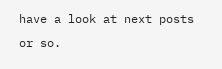have a look at next posts or so.